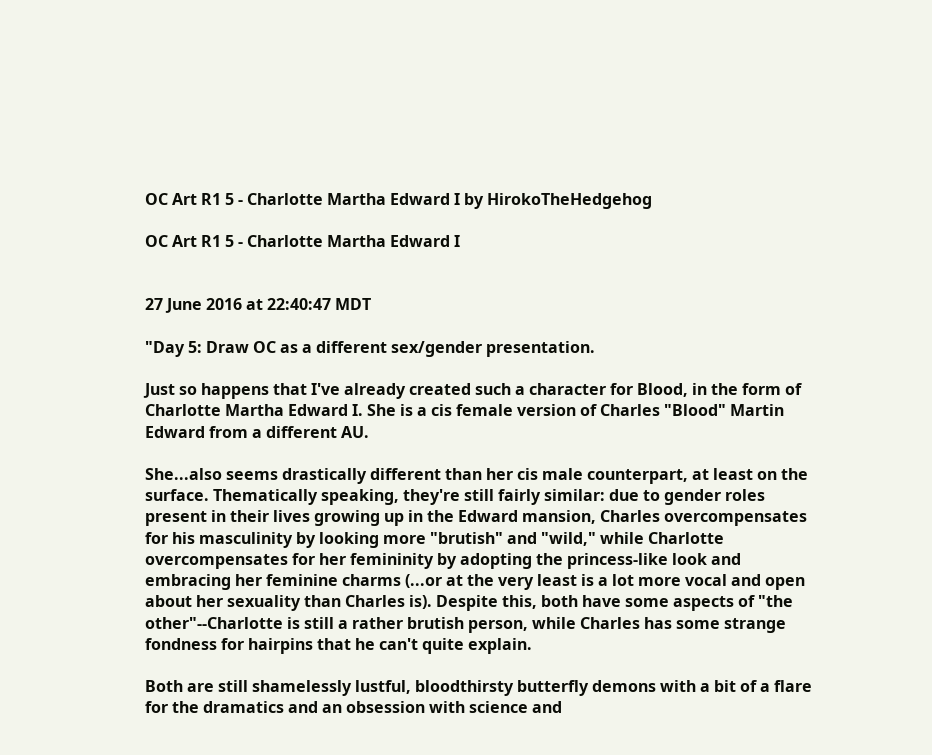OC Art R1 5 - Charlotte Martha Edward I by HirokoTheHedgehog

OC Art R1 5 - Charlotte Martha Edward I


27 June 2016 at 22:40:47 MDT

"Day 5: Draw OC as a different sex/gender presentation.

Just so happens that I've already created such a character for Blood, in the form of Charlotte Martha Edward I. She is a cis female version of Charles "Blood" Martin Edward from a different AU.

She...also seems drastically different than her cis male counterpart, at least on the surface. Thematically speaking, they're still fairly similar: due to gender roles present in their lives growing up in the Edward mansion, Charles overcompensates for his masculinity by looking more "brutish" and "wild," while Charlotte overcompensates for her femininity by adopting the princess-like look and embracing her feminine charms (...or at the very least is a lot more vocal and open about her sexuality than Charles is). Despite this, both have some aspects of "the other"--Charlotte is still a rather brutish person, while Charles has some strange fondness for hairpins that he can't quite explain.

Both are still shamelessly lustful, bloodthirsty butterfly demons with a bit of a flare for the dramatics and an obsession with science and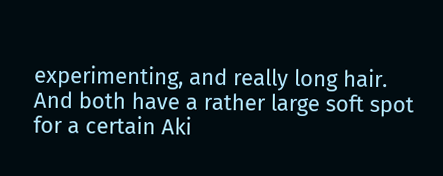experimenting, and really long hair. And both have a rather large soft spot for a certain Aki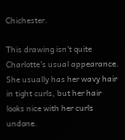Chichester.

This drawing isn't quite Charlotte's usual appearance. She usually has her wavy hair in tight curls, but her hair looks nice with her curls undone.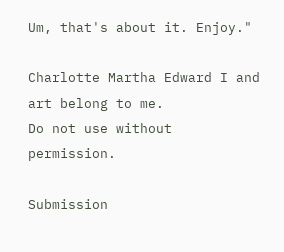Um, that's about it. Enjoy."

Charlotte Martha Edward I and art belong to me.
Do not use without permission.

Submission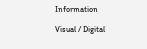Information

Visual / Digital